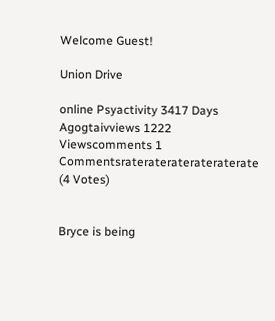Welcome Guest!

Union Drive

online Psyactivity 3417 Days Agogtaivviews 1222 Viewscomments 1 Commentsraterateraterateraterate (4 Votes)


Bryce is being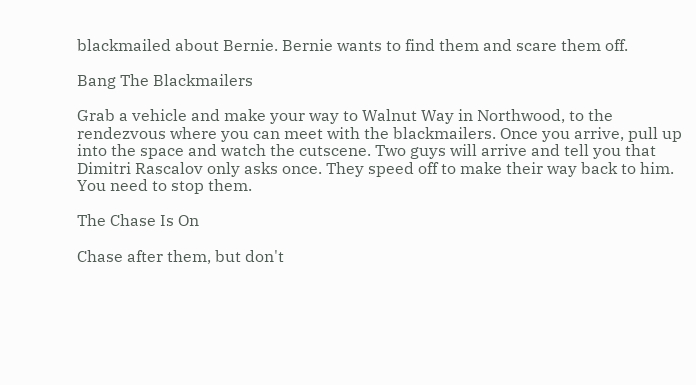blackmailed about Bernie. Bernie wants to find them and scare them off.

Bang The Blackmailers

Grab a vehicle and make your way to Walnut Way in Northwood, to the rendezvous where you can meet with the blackmailers. Once you arrive, pull up into the space and watch the cutscene. Two guys will arrive and tell you that Dimitri Rascalov only asks once. They speed off to make their way back to him. You need to stop them.

The Chase Is On

Chase after them, but don't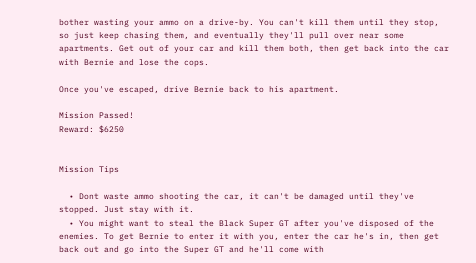bother wasting your ammo on a drive-by. You can't kill them until they stop, so just keep chasing them, and eventually they'll pull over near some apartments. Get out of your car and kill them both, then get back into the car with Bernie and lose the cops.

Once you've escaped, drive Bernie back to his apartment.

Mission Passed!
Reward: $6250


Mission Tips

  • Dont waste ammo shooting the car, it can't be damaged until they've stopped. Just stay with it.
  • You might want to steal the Black Super GT after you've disposed of the enemies. To get Bernie to enter it with you, enter the car he's in, then get back out and go into the Super GT and he'll come with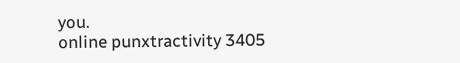you.
online punxtractivity 3405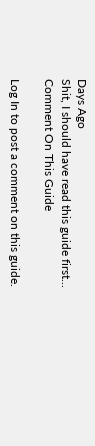Days Ago
Shit, I should have read this guide first...
Comment On This Guide

Log In to post a comment on this guide.